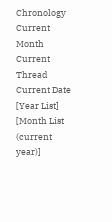Chronology Current Month Current Thread Current Date
[Year List] [Month List (current year)]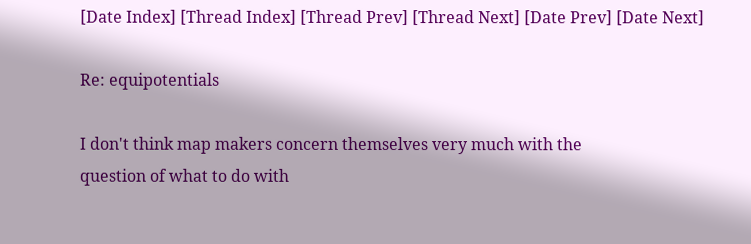[Date Index] [Thread Index] [Thread Prev] [Thread Next] [Date Prev] [Date Next]

Re: equipotentials

I don't think map makers concern themselves very much with the
question of what to do with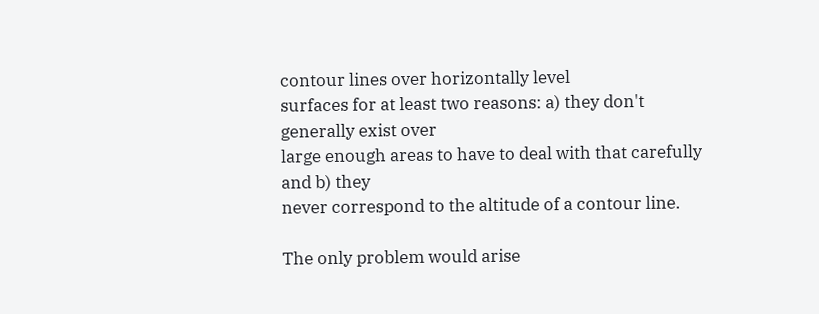contour lines over horizontally level
surfaces for at least two reasons: a) they don't generally exist over
large enough areas to have to deal with that carefully and b) they
never correspond to the altitude of a contour line.

The only problem would arise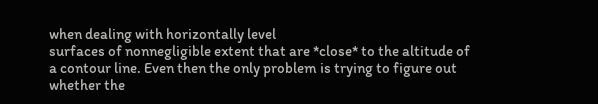when dealing with horizontally level
surfaces of nonnegligible extent that are *close* to the altitude of
a contour line. Even then the only problem is trying to figure out
whether the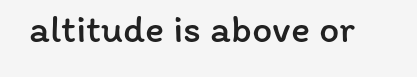altitude is above or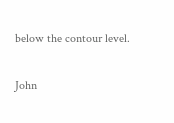below the contour level.

John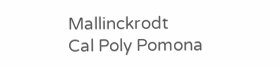Mallinckrodt
Cal Poly Pomona